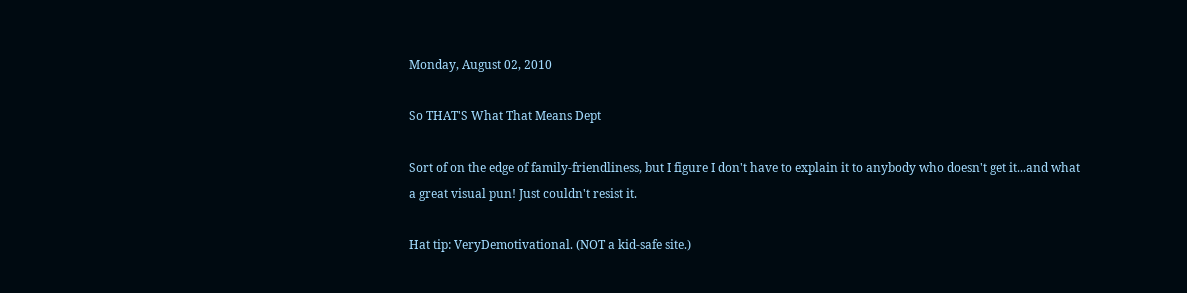Monday, August 02, 2010

So THAT'S What That Means Dept

Sort of on the edge of family-friendliness, but I figure I don't have to explain it to anybody who doesn't get it...and what a great visual pun! Just couldn't resist it.

Hat tip: VeryDemotivational. (NOT a kid-safe site.)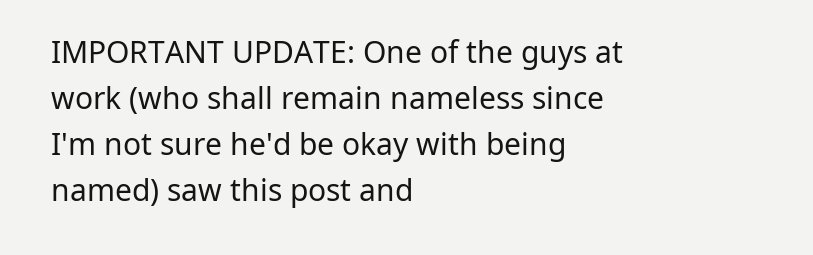IMPORTANT UPDATE: One of the guys at work (who shall remain nameless since I'm not sure he'd be okay with being named) saw this post and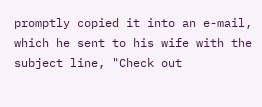promptly copied it into an e-mail, which he sent to his wife with the subject line, "Check out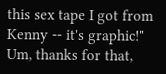this sex tape I got from Kenny -- it's graphic!" Um, thanks for that,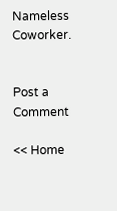Nameless Coworker.


Post a Comment

<< Home